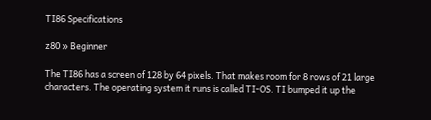TI86 Specifications

z80 » Beginner

The TI86 has a screen of 128 by 64 pixels. That makes room for 8 rows of 21 large characters. The operating system it runs is called TI-OS. TI bumped it up the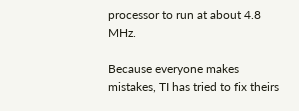processor to run at about 4.8 MHz.

Because everyone makes mistakes, TI has tried to fix theirs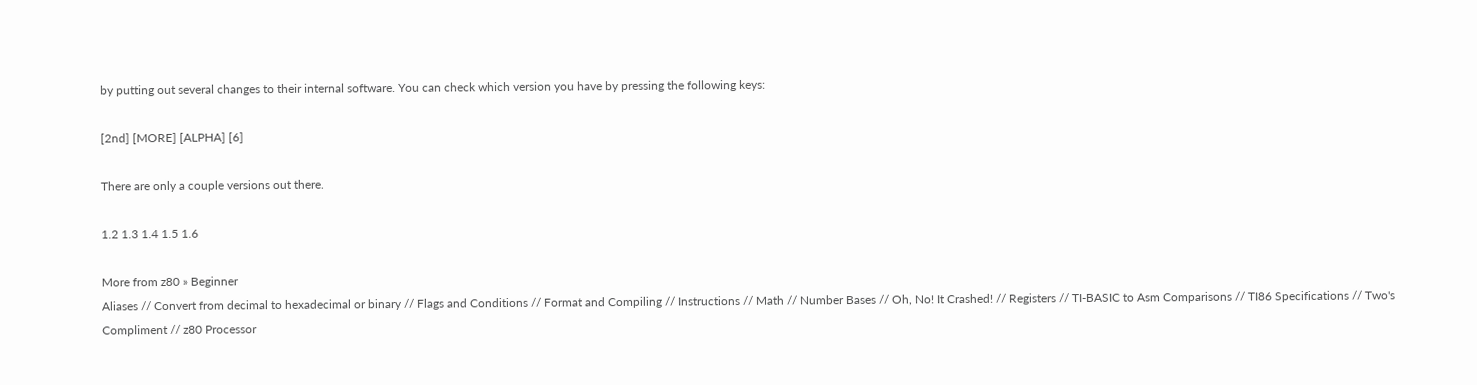by putting out several changes to their internal software. You can check which version you have by pressing the following keys:

[2nd] [MORE] [ALPHA] [6]

There are only a couple versions out there.

1.2 1.3 1.4 1.5 1.6

More from z80 » Beginner
Aliases // Convert from decimal to hexadecimal or binary // Flags and Conditions // Format and Compiling // Instructions // Math // Number Bases // Oh, No! It Crashed! // Registers // TI-BASIC to Asm Comparisons // TI86 Specifications // Two's Compliment // z80 Processor